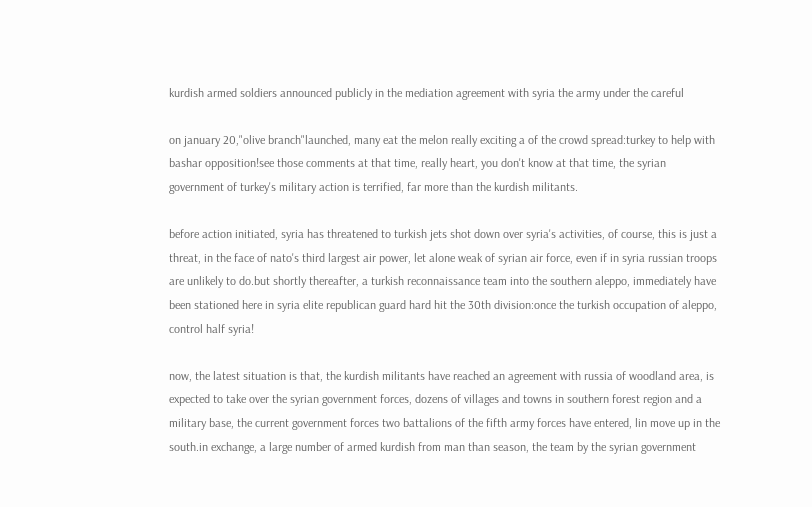kurdish armed soldiers announced publicly in the mediation agreement with syria the army under the careful

on january 20,"olive branch"launched, many eat the melon really exciting a of the crowd spread:turkey to help with bashar opposition!see those comments at that time, really heart, you don't know at that time, the syrian government of turkey's military action is terrified, far more than the kurdish militants.

before action initiated, syria has threatened to turkish jets shot down over syria's activities, of course, this is just a threat, in the face of nato's third largest air power, let alone weak of syrian air force, even if in syria russian troops are unlikely to do.but shortly thereafter, a turkish reconnaissance team into the southern aleppo, immediately have been stationed here in syria elite republican guard hard hit the 30th division:once the turkish occupation of aleppo, control half syria!

now, the latest situation is that, the kurdish militants have reached an agreement with russia of woodland area, is expected to take over the syrian government forces, dozens of villages and towns in southern forest region and a military base, the current government forces two battalions of the fifth army forces have entered, lin move up in the south.in exchange, a large number of armed kurdish from man than season, the team by the syrian government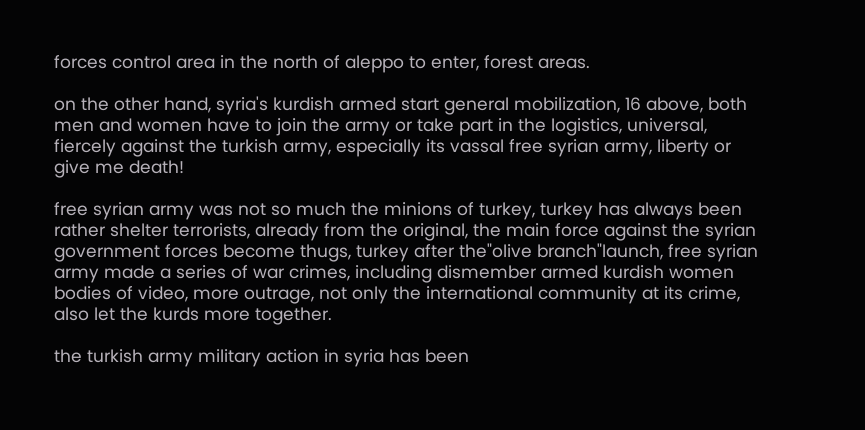forces control area in the north of aleppo to enter, forest areas.

on the other hand, syria's kurdish armed start general mobilization, 16 above, both men and women have to join the army or take part in the logistics, universal, fiercely against the turkish army, especially its vassal free syrian army, liberty or give me death!

free syrian army was not so much the minions of turkey, turkey has always been rather shelter terrorists, already from the original, the main force against the syrian government forces become thugs, turkey after the"olive branch"launch, free syrian army made a series of war crimes, including dismember armed kurdish women bodies of video, more outrage, not only the international community at its crime, also let the kurds more together.

the turkish army military action in syria has been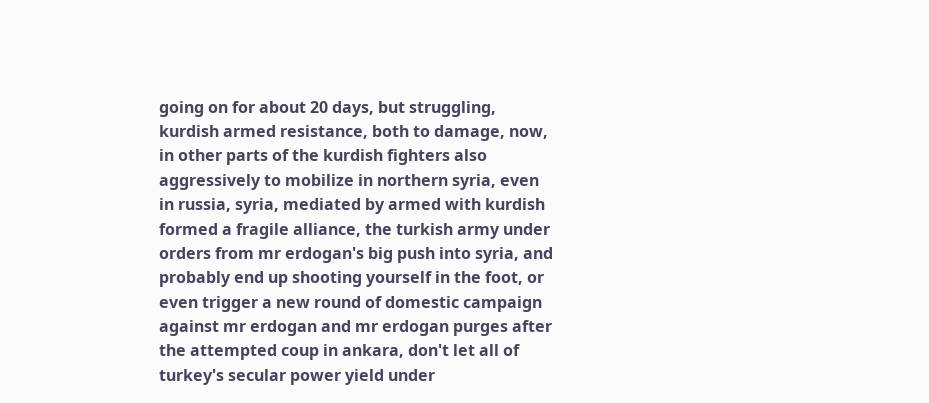going on for about 20 days, but struggling, kurdish armed resistance, both to damage, now, in other parts of the kurdish fighters also aggressively to mobilize in northern syria, even in russia, syria, mediated by armed with kurdish formed a fragile alliance, the turkish army under orders from mr erdogan's big push into syria, and probably end up shooting yourself in the foot, or even trigger a new round of domestic campaign against mr erdogan and mr erdogan purges after the attempted coup in ankara, don't let all of turkey's secular power yield under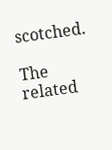scotched.

The related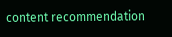content recommendation